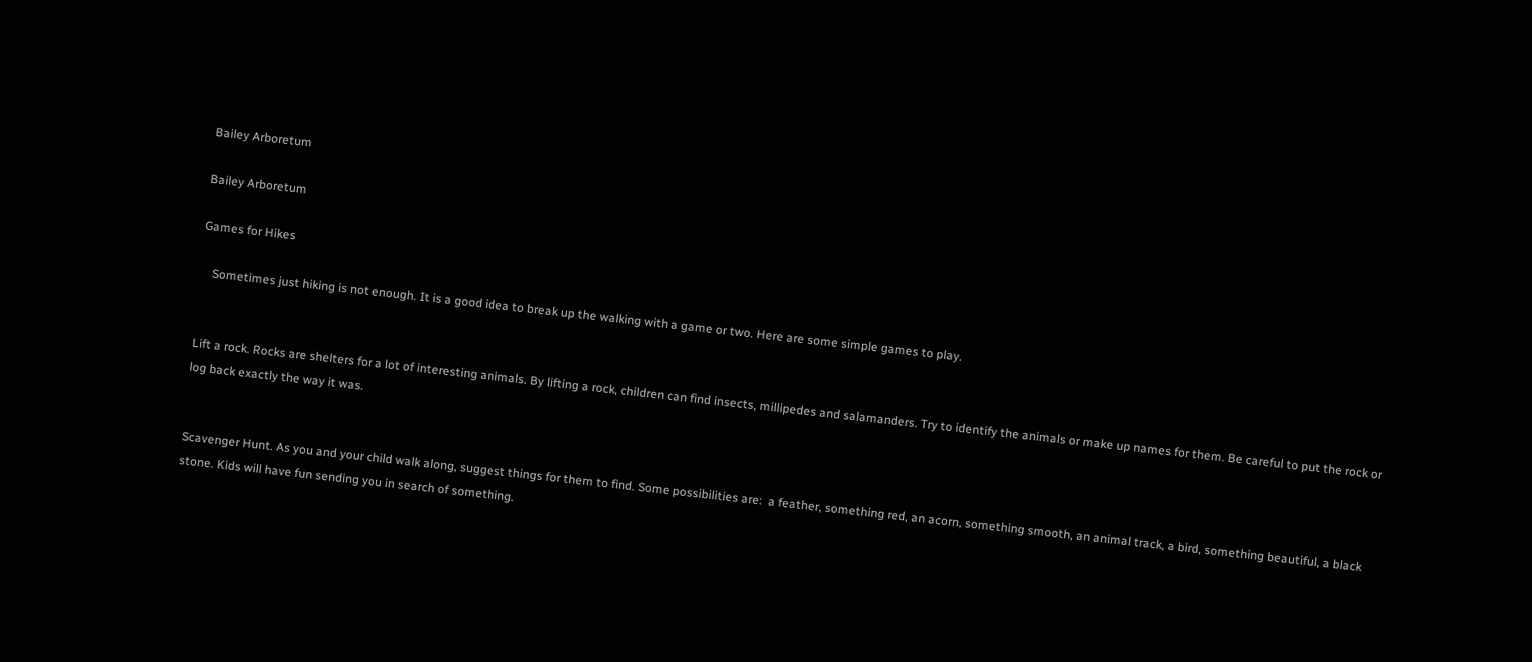Bailey Arboretum

Bailey Arboretum

Games for Hikes

    Sometimes just hiking is not enough. It is a good idea to break up the walking with a game or two. Here are some simple games to play.


Lift a rock. Rocks are shelters for a lot of interesting animals. By lifting a rock, children can find insects, millipedes and salamanders. Try to identify the animals or make up names for them. Be careful to put the rock or log back exactly the way it was.


Scavenger Hunt. As you and your child walk along, suggest things for them to find. Some possibilities are:  a feather, something red, an acorn, something smooth, an animal track, a bird, something beautiful, a black stone. Kids will have fun sending you in search of something.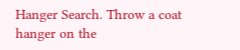Hanger Search. Throw a coat hanger on the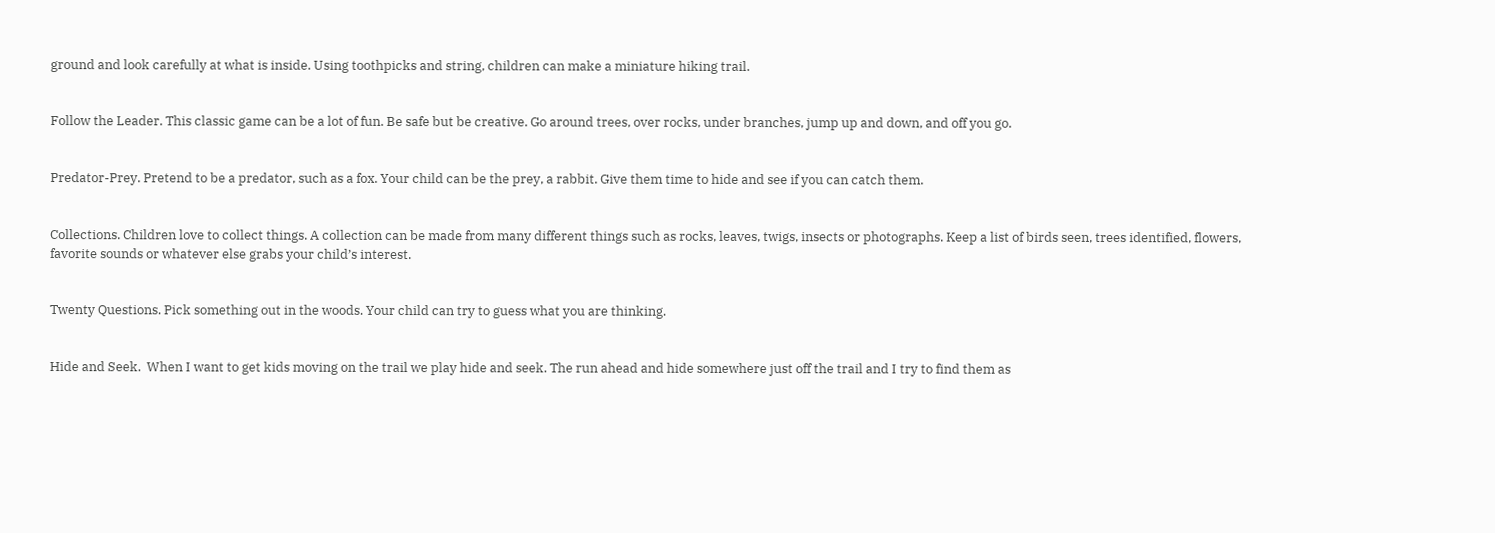ground and look carefully at what is inside. Using toothpicks and string, children can make a miniature hiking trail.


Follow the Leader. This classic game can be a lot of fun. Be safe but be creative. Go around trees, over rocks, under branches, jump up and down, and off you go.


Predator-Prey. Pretend to be a predator, such as a fox. Your child can be the prey, a rabbit. Give them time to hide and see if you can catch them.


Collections. Children love to collect things. A collection can be made from many different things such as rocks, leaves, twigs, insects or photographs. Keep a list of birds seen, trees identified, flowers, favorite sounds or whatever else grabs your child’s interest.


Twenty Questions. Pick something out in the woods. Your child can try to guess what you are thinking.


Hide and Seek.  When I want to get kids moving on the trail we play hide and seek. The run ahead and hide somewhere just off the trail and I try to find them as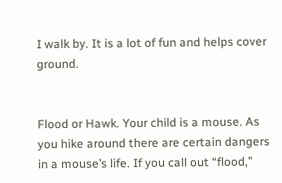I walk by. It is a lot of fun and helps cover ground.


Flood or Hawk. Your child is a mouse. As you hike around there are certain dangers in a mouse’s life. If you call out “flood,”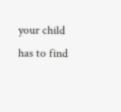your child has to find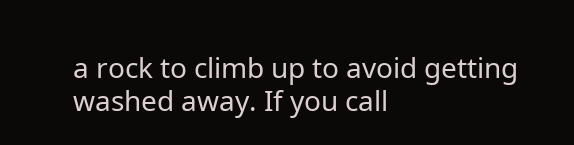a rock to climb up to avoid getting washed away. If you call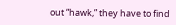out “hawk,” they have to find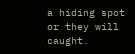a hiding spot or they will caught.